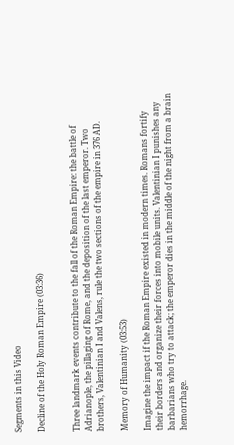Segments in this Video

Decline of the Holy Roman Empire (03:36)


Three landmark events contribute to the fall of the Roman Empire: the battle of Adrianople, the pillaging of Rome, and the deposition of the last emperor. Two brothers, Valentinian I and Valens, rule the two sections of the empire in 376 AD.

Memory of Humanity (03:53)

Imagine the impact if the Roman Empire existed in modern times. Romans fortify their borders and organize their forces into mobile units. Valentinian I punishes any barbarians who try to attack; the emperor dies in the middle of the night from a brain hemorrhage.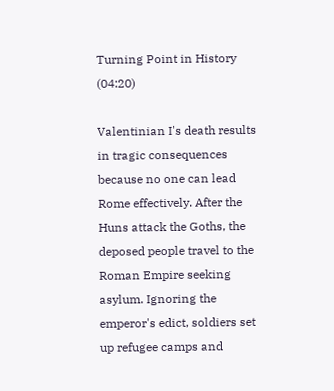Turning Point in History (04:20)

Valentinian I's death results in tragic consequences because no one can lead Rome effectively. After the Huns attack the Goths, the deposed people travel to the Roman Empire seeking asylum. Ignoring the emperor's edict, soldiers set up refugee camps and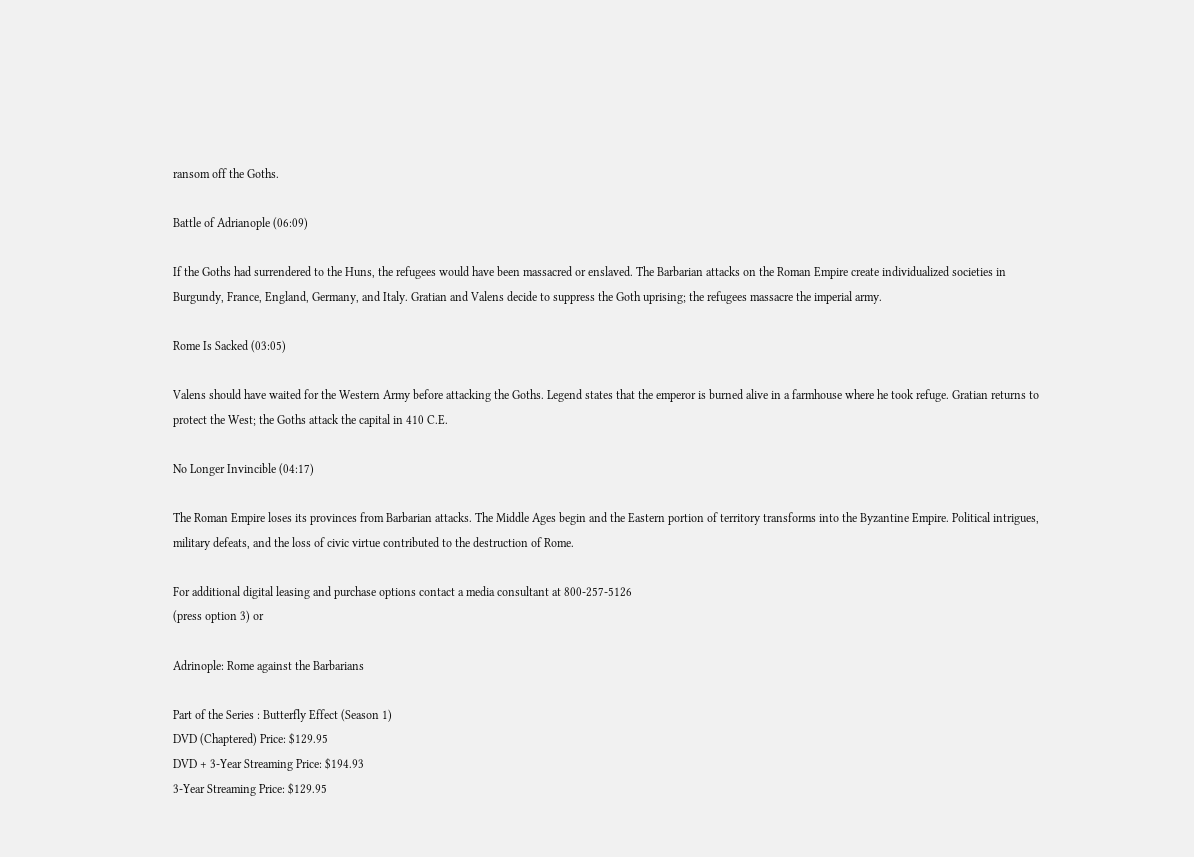ransom off the Goths.

Battle of Adrianople (06:09)

If the Goths had surrendered to the Huns, the refugees would have been massacred or enslaved. The Barbarian attacks on the Roman Empire create individualized societies in Burgundy, France, England, Germany, and Italy. Gratian and Valens decide to suppress the Goth uprising; the refugees massacre the imperial army.

Rome Is Sacked (03:05)

Valens should have waited for the Western Army before attacking the Goths. Legend states that the emperor is burned alive in a farmhouse where he took refuge. Gratian returns to protect the West; the Goths attack the capital in 410 C.E.

No Longer Invincible (04:17)

The Roman Empire loses its provinces from Barbarian attacks. The Middle Ages begin and the Eastern portion of territory transforms into the Byzantine Empire. Political intrigues, military defeats, and the loss of civic virtue contributed to the destruction of Rome.

For additional digital leasing and purchase options contact a media consultant at 800-257-5126
(press option 3) or

Adrinople: Rome against the Barbarians

Part of the Series : Butterfly Effect (Season 1)
DVD (Chaptered) Price: $129.95
DVD + 3-Year Streaming Price: $194.93
3-Year Streaming Price: $129.95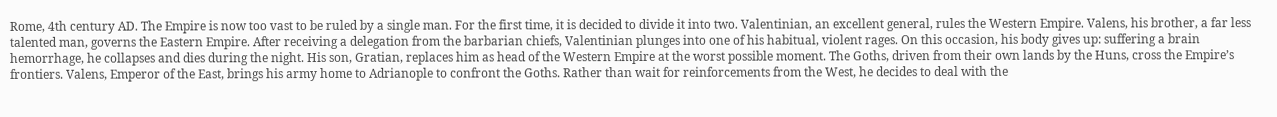Rome, 4th century AD. The Empire is now too vast to be ruled by a single man. For the first time, it is decided to divide it into two. Valentinian, an excellent general, rules the Western Empire. Valens, his brother, a far less talented man, governs the Eastern Empire. After receiving a delegation from the barbarian chiefs, Valentinian plunges into one of his habitual, violent rages. On this occasion, his body gives up: suffering a brain hemorrhage, he collapses and dies during the night. His son, Gratian, replaces him as head of the Western Empire at the worst possible moment. The Goths, driven from their own lands by the Huns, cross the Empire’s frontiers. Valens, Emperor of the East, brings his army home to Adrianople to confront the Goths. Rather than wait for reinforcements from the West, he decides to deal with the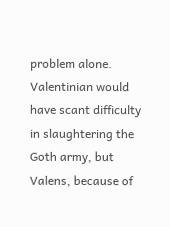problem alone. Valentinian would have scant difficulty in slaughtering the Goth army, but Valens, because of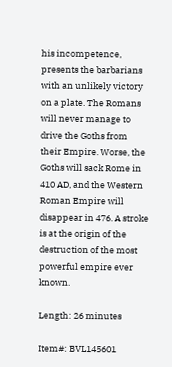his incompetence, presents the barbarians with an unlikely victory on a plate. The Romans will never manage to drive the Goths from their Empire. Worse, the Goths will sack Rome in 410 AD, and the Western Roman Empire will disappear in 476. A stroke is at the origin of the destruction of the most powerful empire ever known.

Length: 26 minutes

Item#: BVL145601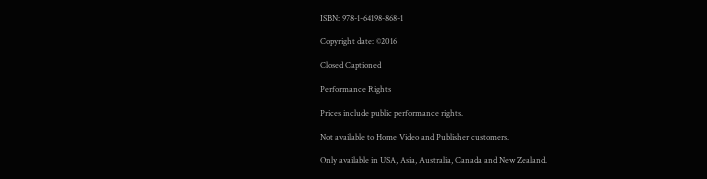ISBN: 978-1-64198-868-1

Copyright date: ©2016

Closed Captioned

Performance Rights

Prices include public performance rights.

Not available to Home Video and Publisher customers.

Only available in USA, Asia, Australia, Canada and New Zealand.